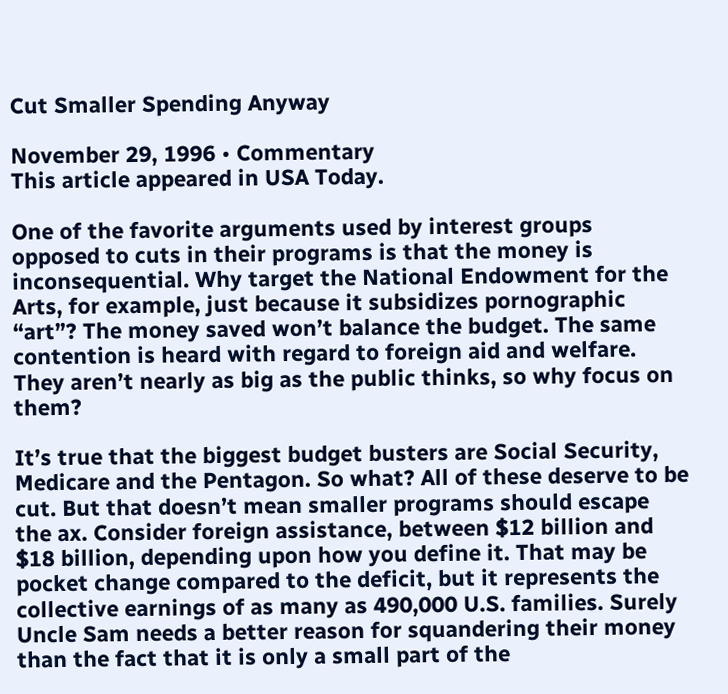Cut Smaller Spending Anyway

November 29, 1996 • Commentary
This article appeared in USA Today.

One of the favorite arguments used by interest groups opposed to cuts in their programs is that the money is inconsequential. Why target the National Endowment for the Arts, for example, just because it subsidizes pornographic “art”? The money saved won’t balance the budget. The same contention is heard with regard to foreign aid and welfare. They aren’t nearly as big as the public thinks, so why focus on them?

It’s true that the biggest budget busters are Social Security, Medicare and the Pentagon. So what? All of these deserve to be cut. But that doesn’t mean smaller programs should escape the ax. Consider foreign assistance, between $12 billion and $18 billion, depending upon how you define it. That may be pocket change compared to the deficit, but it represents the collective earnings of as many as 490,000 U.S. families. Surely Uncle Sam needs a better reason for squandering their money than the fact that it is only a small part of the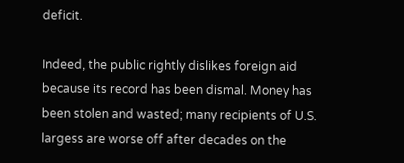deficit.

Indeed, the public rightly dislikes foreign aid because its record has been dismal. Money has been stolen and wasted; many recipients of U.S. largess are worse off after decades on the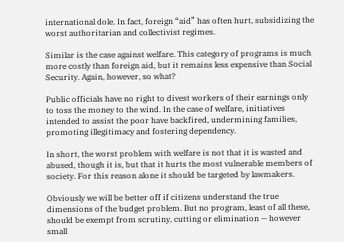international dole. In fact, foreign “aid” has often hurt, subsidizing the worst authoritarian and collectivist regimes.

Similar is the case against welfare. This category of programs is much more costly than foreign aid, but it remains less expensive than Social Security. Again, however, so what?

Public officials have no right to divest workers of their earnings only to toss the money to the wind. In the case of welfare, initiatives intended to assist the poor have backfired, undermining families, promoting illegitimacy and fostering dependency.

In short, the worst problem with welfare is not that it is wasted and abused, though it is, but that it hurts the most vulnerable members of society. For this reason alone it should be targeted by lawmakers.

Obviously we will be better off if citizens understand the true dimensions of the budget problem. But no program, least of all these, should be exempt from scrutiny, cutting or elimination — however small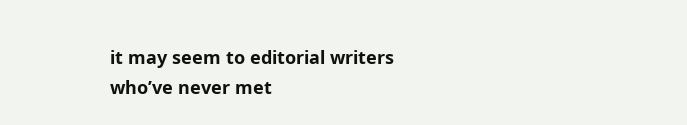it may seem to editorial writers who’ve never met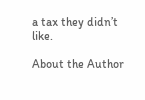a tax they didn’t like.

About the Author